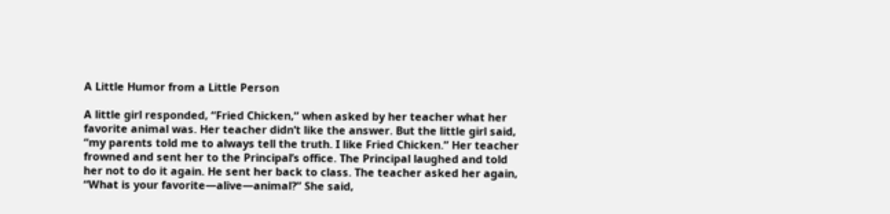A Little Humor from a Little Person

A little girl responded, “Fried Chicken,” when asked by her teacher what her favorite animal was. Her teacher didn’t like the answer. But the little girl said, “my parents told me to always tell the truth. I like Fried Chicken.” Her teacher frowned and sent her to the Principal’s office. The Principal laughed and told her not to do it again. He sent her back to class. The teacher asked her again, “What is your favorite—alive—animal?” She said,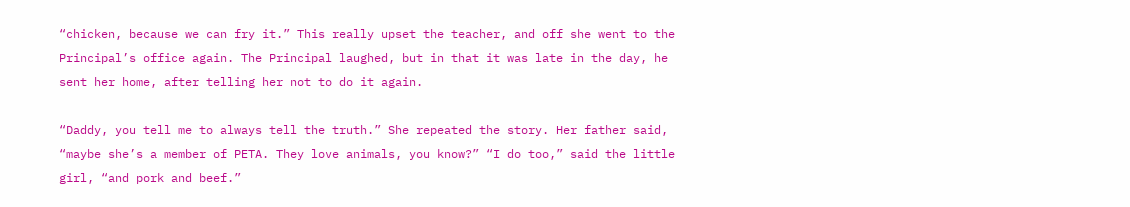“chicken, because we can fry it.” This really upset the teacher, and off she went to the Principal’s office again. The Principal laughed, but in that it was late in the day, he sent her home, after telling her not to do it again.

“Daddy, you tell me to always tell the truth.” She repeated the story. Her father said, “maybe she’s a member of PETA. They love animals, you know?” “I do too,” said the little girl, “and pork and beef.”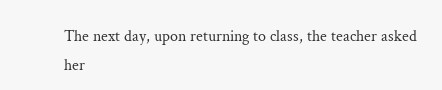The next day, upon returning to class, the teacher asked her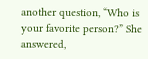another question, “Who is your favorite person?” She answered,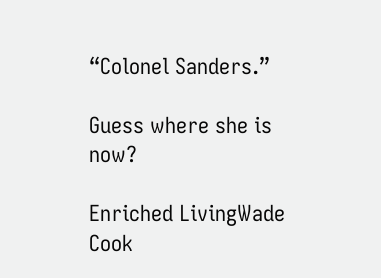“Colonel Sanders.”

Guess where she is now?

Enriched LivingWade Cook